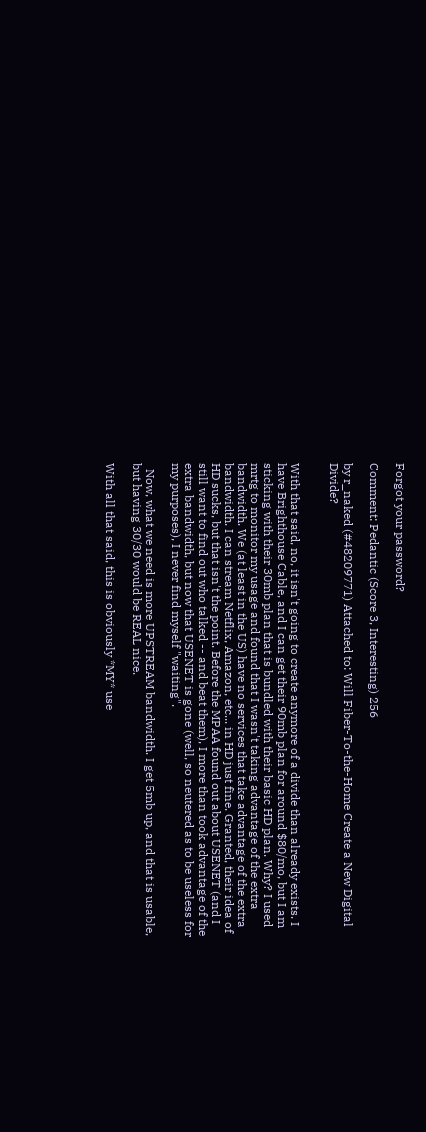Forgot your password?

Comment: Pedantic (Score 3, Interesting) 256

by r_naked (#48209771) Attached to: Will Fiber-To-the-Home Create a New Digital Divide?


With that said, no, it isn't going to create anymore of a divide than already exists. I have Brighthouse Cable, and I can get their 90mb plan for around $80/mo, but I am sticking with their 30mb plan that is bundled with their basic HD plan. Why? I used mrtg to monitor my usage and found that I wasn't taking advantage of the extra bandwidth. We (at least in the US) have no services that take advantage of the extra bandwidth. I can stream Netflix, Amazon, etc... in HD just fine. Granted, their idea of HD sucks, but that isn't the point. Before the MPAA found out about USENET (and I still want to find out who talked -- and beat them), I more than took advantage of the extra bandwidth, but now that USENET is gone (well, so neutered as to be useless for my purposes), I never find myself "waiting".

  Now, what we need is more UPSTREAM bandwidth. I get 5mb up, and that is usable, but having 30/30 would be REAL nice.

With all that said, this is obviously *MY* use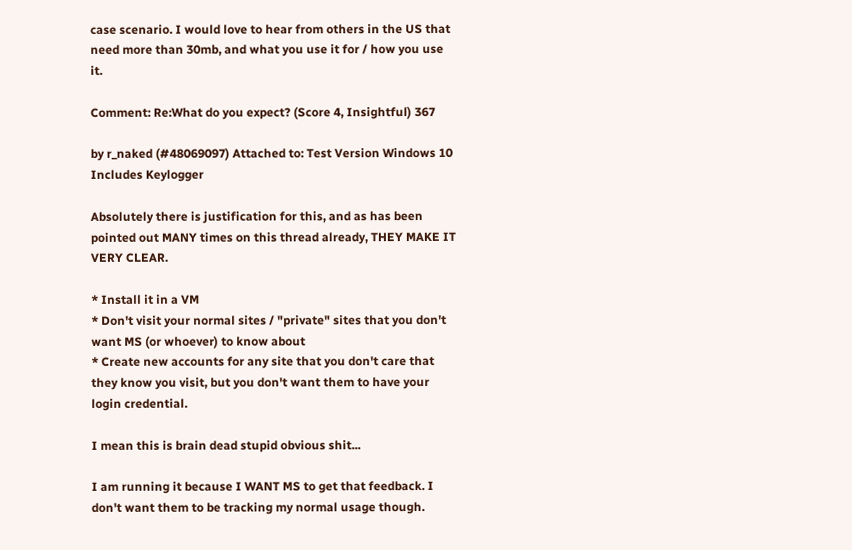case scenario. I would love to hear from others in the US that need more than 30mb, and what you use it for / how you use it.

Comment: Re:What do you expect? (Score 4, Insightful) 367

by r_naked (#48069097) Attached to: Test Version Windows 10 Includes Keylogger

Absolutely there is justification for this, and as has been pointed out MANY times on this thread already, THEY MAKE IT VERY CLEAR.

* Install it in a VM
* Don't visit your normal sites / "private" sites that you don't want MS (or whoever) to know about
* Create new accounts for any site that you don't care that they know you visit, but you don't want them to have your login credential.

I mean this is brain dead stupid obvious shit...

I am running it because I WANT MS to get that feedback. I don't want them to be tracking my normal usage though.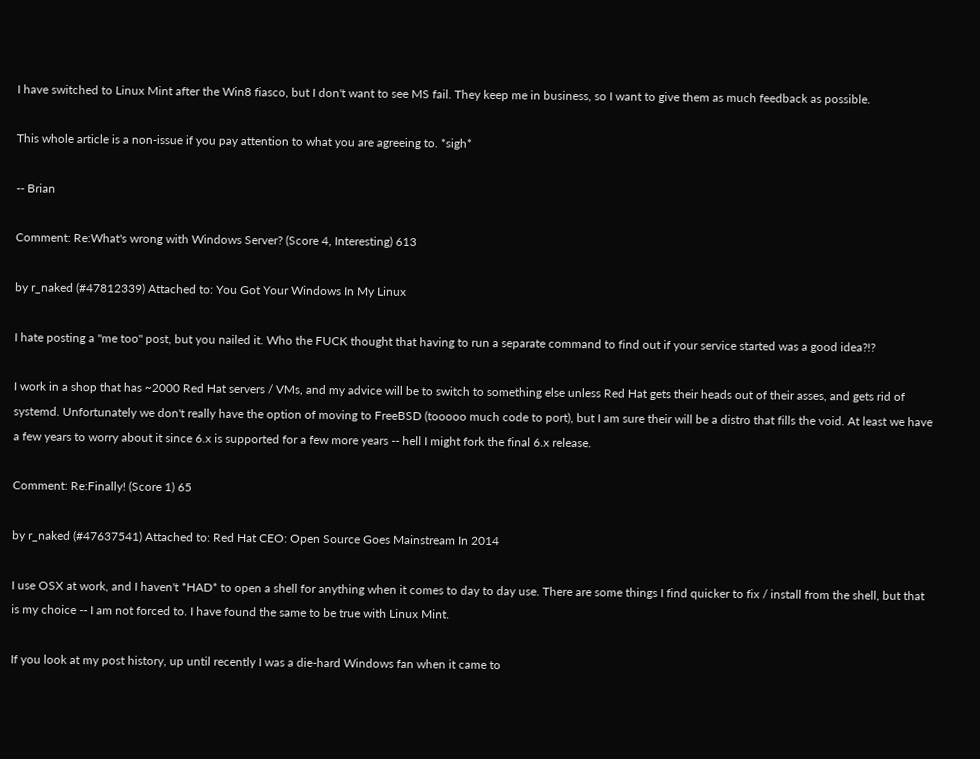I have switched to Linux Mint after the Win8 fiasco, but I don't want to see MS fail. They keep me in business, so I want to give them as much feedback as possible.

This whole article is a non-issue if you pay attention to what you are agreeing to. *sigh*

-- Brian

Comment: Re:What's wrong with Windows Server? (Score 4, Interesting) 613

by r_naked (#47812339) Attached to: You Got Your Windows In My Linux

I hate posting a "me too" post, but you nailed it. Who the FUCK thought that having to run a separate command to find out if your service started was a good idea?!?

I work in a shop that has ~2000 Red Hat servers / VMs, and my advice will be to switch to something else unless Red Hat gets their heads out of their asses, and gets rid of systemd. Unfortunately we don't really have the option of moving to FreeBSD (tooooo much code to port), but I am sure their will be a distro that fills the void. At least we have a few years to worry about it since 6.x is supported for a few more years -- hell I might fork the final 6.x release.

Comment: Re:Finally! (Score 1) 65

by r_naked (#47637541) Attached to: Red Hat CEO: Open Source Goes Mainstream In 2014

I use OSX at work, and I haven't *HAD* to open a shell for anything when it comes to day to day use. There are some things I find quicker to fix / install from the shell, but that is my choice -- I am not forced to. I have found the same to be true with Linux Mint.

If you look at my post history, up until recently I was a die-hard Windows fan when it came to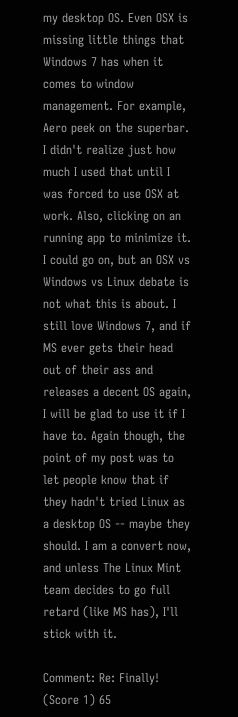my desktop OS. Even OSX is missing little things that Windows 7 has when it comes to window management. For example, Aero peek on the superbar. I didn't realize just how much I used that until I was forced to use OSX at work. Also, clicking on an running app to minimize it. I could go on, but an OSX vs Windows vs Linux debate is not what this is about. I still love Windows 7, and if MS ever gets their head out of their ass and releases a decent OS again, I will be glad to use it if I have to. Again though, the point of my post was to let people know that if they hadn't tried Linux as a desktop OS -- maybe they should. I am a convert now, and unless The Linux Mint team decides to go full retard (like MS has), I'll stick with it.

Comment: Re: Finally! (Score 1) 65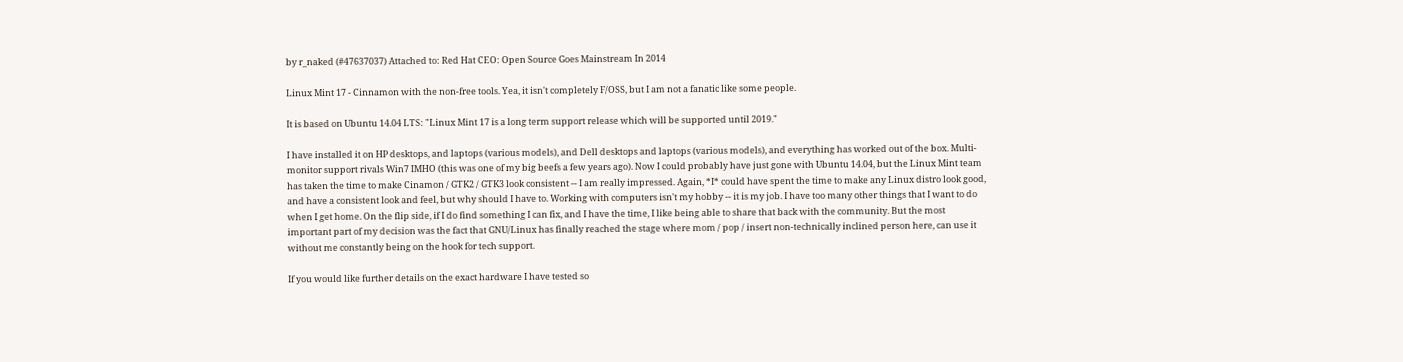by r_naked (#47637037) Attached to: Red Hat CEO: Open Source Goes Mainstream In 2014

Linux Mint 17 - Cinnamon with the non-free tools. Yea, it isn't completely F/OSS, but I am not a fanatic like some people.

It is based on Ubuntu 14.04 LTS: "Linux Mint 17 is a long term support release which will be supported until 2019."

I have installed it on HP desktops, and laptops (various models), and Dell desktops and laptops (various models), and everything has worked out of the box. Multi-monitor support rivals Win7 IMHO (this was one of my big beefs a few years ago). Now I could probably have just gone with Ubuntu 14.04, but the Linux Mint team has taken the time to make Cinamon / GTK2 / GTK3 look consistent -- I am really impressed. Again, *I* could have spent the time to make any Linux distro look good, and have a consistent look and feel, but why should I have to. Working with computers isn't my hobby -- it is my job. I have too many other things that I want to do when I get home. On the flip side, if I do find something I can fix, and I have the time, I like being able to share that back with the community. But the most important part of my decision was the fact that GNU/Linux has finally reached the stage where mom / pop / insert non-technically inclined person here, can use it without me constantly being on the hook for tech support.

If you would like further details on the exact hardware I have tested so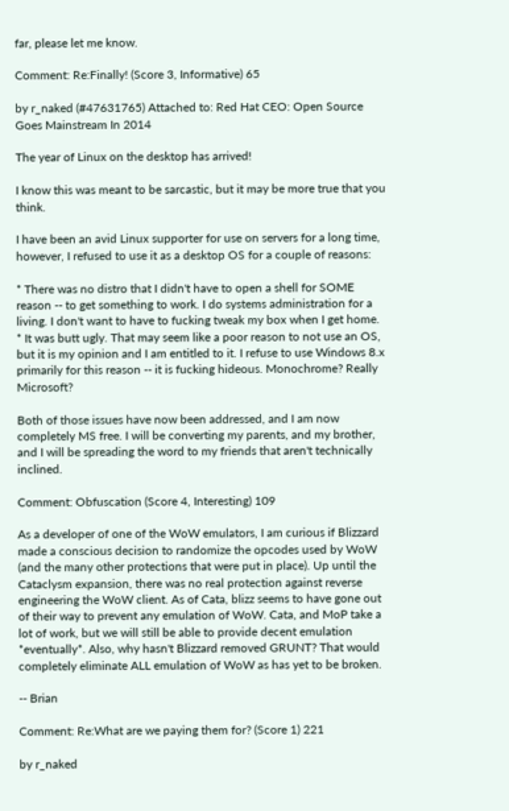far, please let me know.

Comment: Re:Finally! (Score 3, Informative) 65

by r_naked (#47631765) Attached to: Red Hat CEO: Open Source Goes Mainstream In 2014

The year of Linux on the desktop has arrived!

I know this was meant to be sarcastic, but it may be more true that you think.

I have been an avid Linux supporter for use on servers for a long time, however, I refused to use it as a desktop OS for a couple of reasons:

* There was no distro that I didn't have to open a shell for SOME reason -- to get something to work. I do systems administration for a living. I don't want to have to fucking tweak my box when I get home.
* It was butt ugly. That may seem like a poor reason to not use an OS, but it is my opinion and I am entitled to it. I refuse to use Windows 8.x primarily for this reason -- it is fucking hideous. Monochrome? Really Microsoft?

Both of those issues have now been addressed, and I am now completely MS free. I will be converting my parents, and my brother, and I will be spreading the word to my friends that aren't technically inclined.

Comment: Obfuscation (Score 4, Interesting) 109

As a developer of one of the WoW emulators, I am curious if Blizzard made a conscious decision to randomize the opcodes used by WoW (and the many other protections that were put in place). Up until the Cataclysm expansion, there was no real protection against reverse engineering the WoW client. As of Cata, blizz seems to have gone out of their way to prevent any emulation of WoW. Cata, and MoP take a lot of work, but we will still be able to provide decent emulation *eventually*. Also, why hasn't Blizzard removed GRUNT? That would completely eliminate ALL emulation of WoW as has yet to be broken.

-- Brian

Comment: Re:What are we paying them for? (Score 1) 221

by r_naked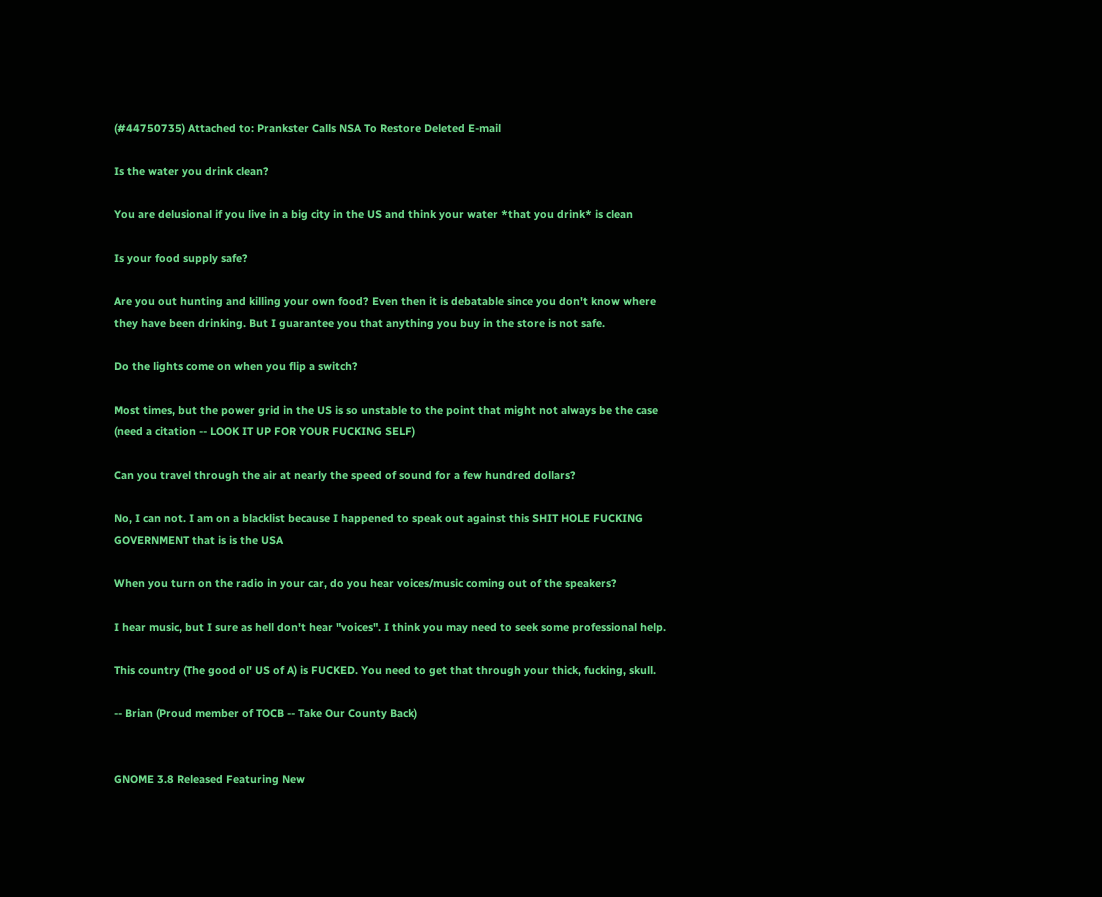(#44750735) Attached to: Prankster Calls NSA To Restore Deleted E-mail

Is the water you drink clean?

You are delusional if you live in a big city in the US and think your water *that you drink* is clean

Is your food supply safe?

Are you out hunting and killing your own food? Even then it is debatable since you don't know where they have been drinking. But I guarantee you that anything you buy in the store is not safe.

Do the lights come on when you flip a switch?

Most times, but the power grid in the US is so unstable to the point that might not always be the case (need a citation -- LOOK IT UP FOR YOUR FUCKING SELF)

Can you travel through the air at nearly the speed of sound for a few hundred dollars?

No, I can not. I am on a blacklist because I happened to speak out against this SHIT HOLE FUCKING GOVERNMENT that is is the USA

When you turn on the radio in your car, do you hear voices/music coming out of the speakers?

I hear music, but I sure as hell don't hear "voices". I think you may need to seek some professional help.

This country (The good ol' US of A) is FUCKED. You need to get that through your thick, fucking, skull.

-- Brian (Proud member of TOCB -- Take Our County Back)


GNOME 3.8 Released Featuring New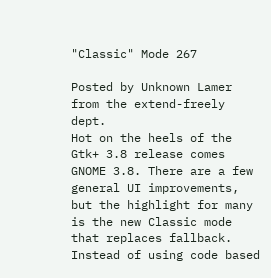"Classic" Mode 267

Posted by Unknown Lamer
from the extend-freely dept.
Hot on the heels of the Gtk+ 3.8 release comes GNOME 3.8. There are a few general UI improvements, but the highlight for many is the new Classic mode that replaces fallback. Instead of using code based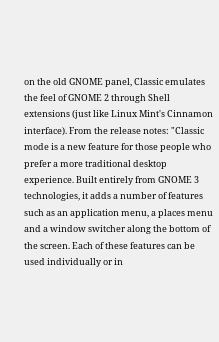on the old GNOME panel, Classic emulates the feel of GNOME 2 through Shell extensions (just like Linux Mint's Cinnamon interface). From the release notes: "Classic mode is a new feature for those people who prefer a more traditional desktop experience. Built entirely from GNOME 3 technologies, it adds a number of features such as an application menu, a places menu and a window switcher along the bottom of the screen. Each of these features can be used individually or in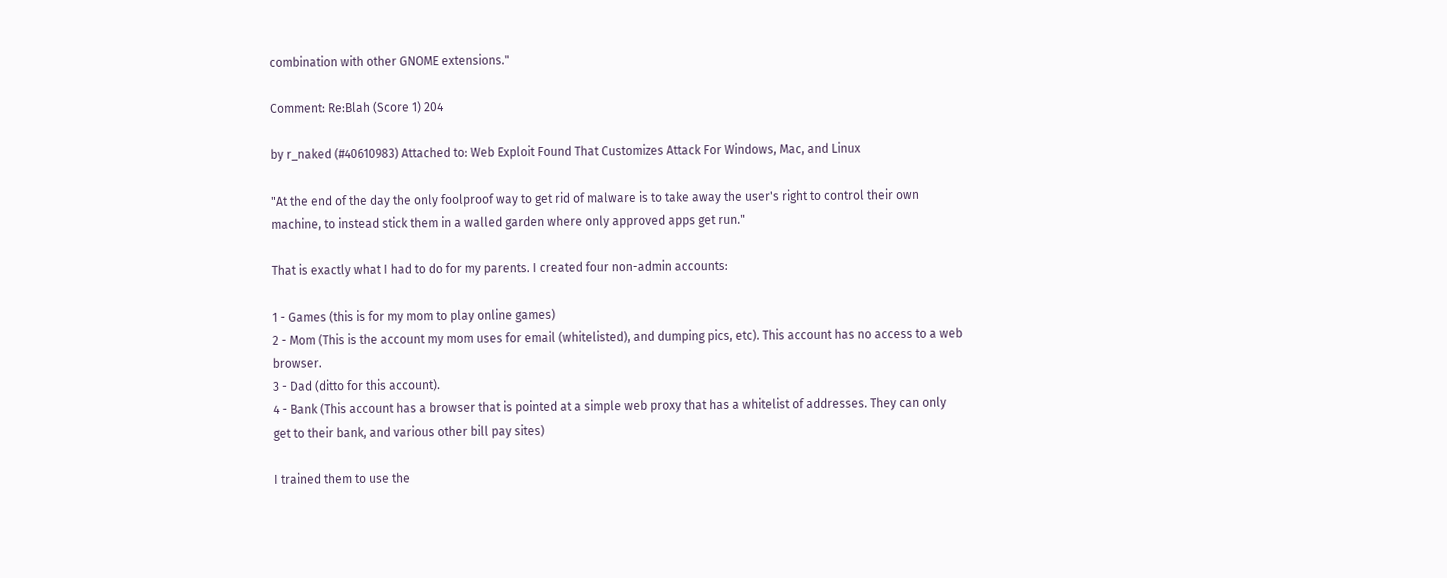combination with other GNOME extensions."

Comment: Re:Blah (Score 1) 204

by r_naked (#40610983) Attached to: Web Exploit Found That Customizes Attack For Windows, Mac, and Linux

"At the end of the day the only foolproof way to get rid of malware is to take away the user's right to control their own machine, to instead stick them in a walled garden where only approved apps get run."

That is exactly what I had to do for my parents. I created four non-admin accounts:

1 - Games (this is for my mom to play online games)
2 - Mom (This is the account my mom uses for email (whitelisted), and dumping pics, etc). This account has no access to a web browser.
3 - Dad (ditto for this account).
4 - Bank (This account has a browser that is pointed at a simple web proxy that has a whitelist of addresses. They can only get to their bank, and various other bill pay sites)

I trained them to use the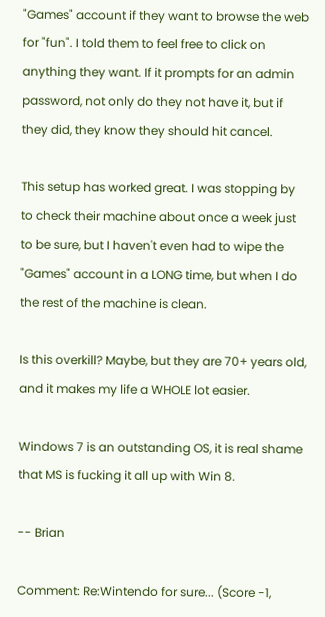"Games" account if they want to browse the web for "fun". I told them to feel free to click on anything they want. If it prompts for an admin password, not only do they not have it, but if they did, they know they should hit cancel.

This setup has worked great. I was stopping by to check their machine about once a week just to be sure, but I haven't even had to wipe the "Games" account in a LONG time, but when I do the rest of the machine is clean.

Is this overkill? Maybe, but they are 70+ years old, and it makes my life a WHOLE lot easier.

Windows 7 is an outstanding OS, it is real shame that MS is fucking it all up with Win 8.

-- Brian

Comment: Re:Wintendo for sure... (Score -1,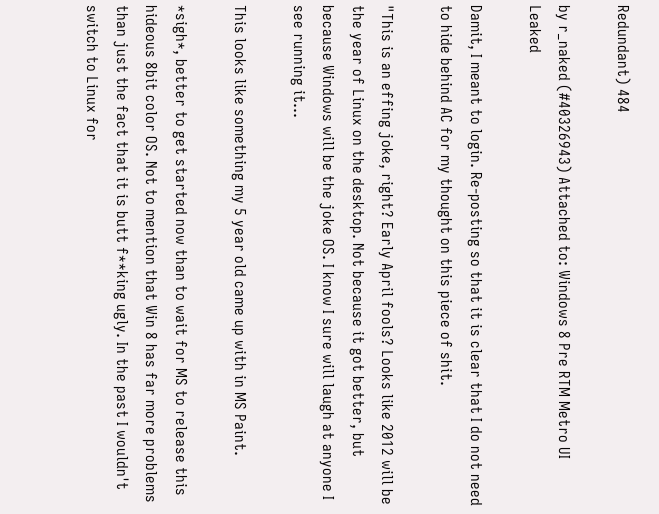Redundant) 484

by r_naked (#40326943) Attached to: Windows 8 Pre RTM Metro UI Leaked

Damit, I meant to login. Re-posting so that it is clear that I do not need to hide behind AC for my thought on this piece of shit.

"This is an effing joke, right? Early April fools? Looks like 2012 will be the year of Linux on the desktop. Not because it got better, but because Windows will be the joke OS. I know I sure will laugh at anyone I see running it...

This looks like something my 5 year old came up with in MS Paint.

*sigh*, better to get started now than to wait for MS to release this hideous 8bit color OS. Not to mention that Win 8 has far more problems than just the fact that it is butt f**king ugly. In the past I wouldn't switch to Linux for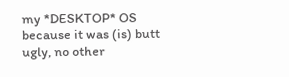my *DESKTOP* OS because it was (is) butt ugly, no other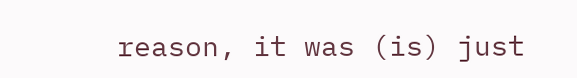reason, it was (is) just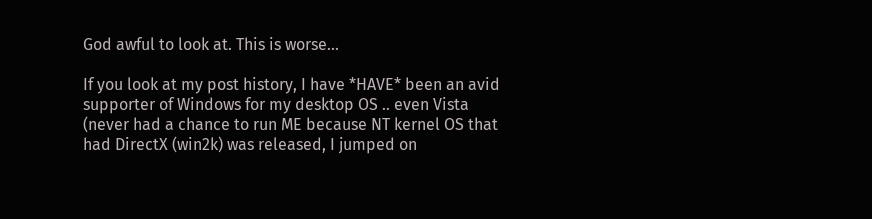God awful to look at. This is worse...

If you look at my post history, I have *HAVE* been an avid supporter of Windows for my desktop OS .. even Vista (never had a chance to run ME because NT kernel OS that had DirectX (win2k) was released, I jumped on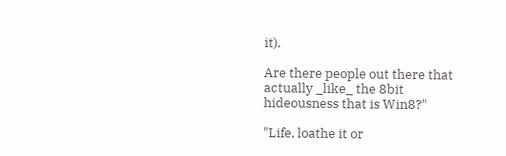it).

Are there people out there that actually _like_ the 8bit hideousness that is Win8?"

"Life, loathe it or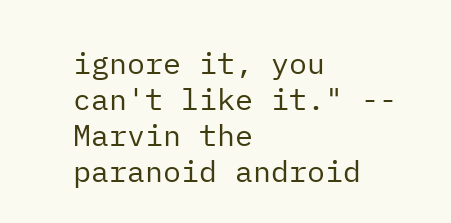ignore it, you can't like it." -- Marvin the paranoid android